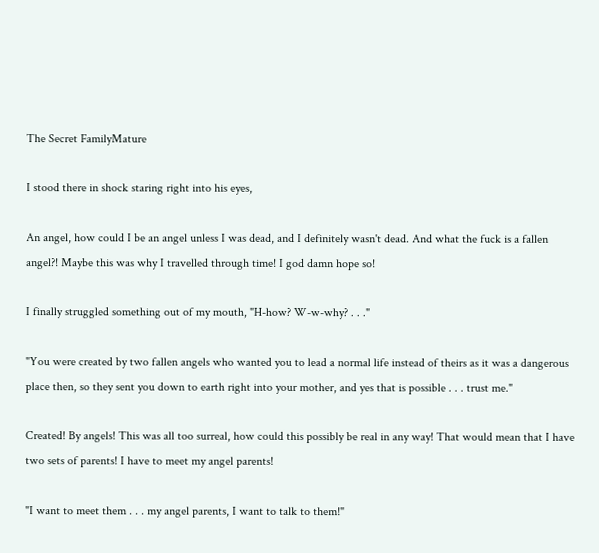The Secret FamilyMature

I stood there in shock staring right into his eyes,

An angel, how could I be an angel unless I was dead, and I definitely wasn't dead. And what the fuck is a fallen angel?! Maybe this was why I travelled through time! I god damn hope so!

I finally struggled something out of my mouth, "H-how? W-w-why? . . ."

"You were created by two fallen angels who wanted you to lead a normal life instead of theirs as it was a dangerous place then, so they sent you down to earth right into your mother, and yes that is possible . . . trust me."

Created! By angels! This was all too surreal, how could this possibly be real in any way! That would mean that I have two sets of parents! I have to meet my angel parents!

"I want to meet them . . . my angel parents, I want to talk to them!"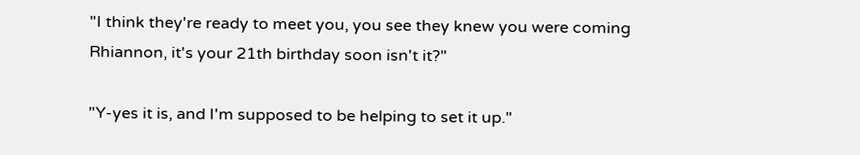"I think they're ready to meet you, you see they knew you were coming Rhiannon, it's your 21th birthday soon isn't it?"

"Y-yes it is, and I'm supposed to be helping to set it up."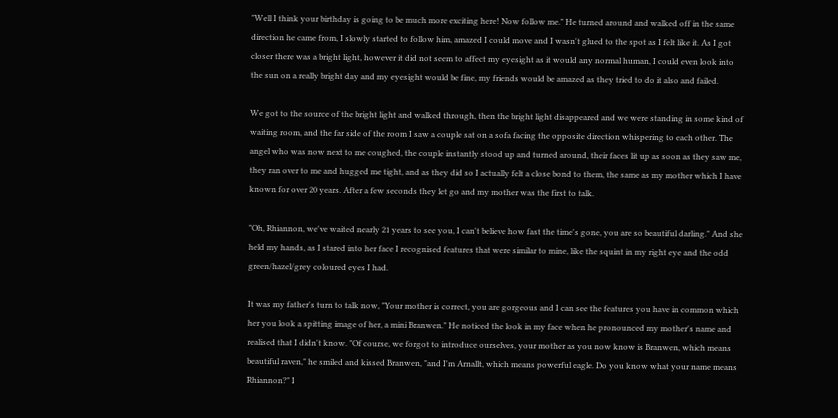"Well I think your birthday is going to be much more exciting here! Now follow me." He turned around and walked off in the same direction he came from, I slowly started to follow him, amazed I could move and I wasn't glued to the spot as I felt like it. As I got closer there was a bright light, however it did not seem to affect my eyesight as it would any normal human, I could even look into the sun on a really bright day and my eyesight would be fine, my friends would be amazed as they tried to do it also and failed.

We got to the source of the bright light and walked through, then the bright light disappeared and we were standing in some kind of waiting room, and the far side of the room I saw a couple sat on a sofa facing the opposite direction whispering to each other. The angel who was now next to me coughed, the couple instantly stood up and turned around, their faces lit up as soon as they saw me, they ran over to me and hugged me tight, and as they did so I actually felt a close bond to them, the same as my mother which I have known for over 20 years. After a few seconds they let go and my mother was the first to talk.

"Oh, Rhiannon, we've waited nearly 21 years to see you, I can't believe how fast the time's gone, you are so beautiful darling." And she held my hands, as I stared into her face I recognised features that were similar to mine, like the squint in my right eye and the odd green/hazel/grey coloured eyes I had.

It was my father's turn to talk now, "Your mother is correct, you are gorgeous and I can see the features you have in common which her you look a spitting image of her, a mini Branwen." He noticed the look in my face when he pronounced my mother's name and realised that I didn't know. "Of course, we forgot to introduce ourselves, your mother as you now know is Branwen, which means beautiful raven," he smiled and kissed Branwen, "and I'm Arnallt, which means powerful eagle. Do you know what your name means Rhiannon?" I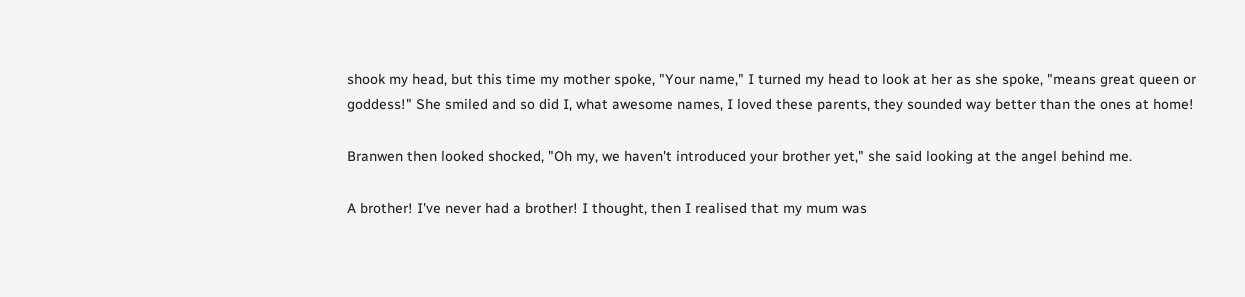shook my head, but this time my mother spoke, "Your name," I turned my head to look at her as she spoke, "means great queen or goddess!" She smiled and so did I, what awesome names, I loved these parents, they sounded way better than the ones at home!

Branwen then looked shocked, "Oh my, we haven't introduced your brother yet," she said looking at the angel behind me.

A brother! I've never had a brother! I thought, then I realised that my mum was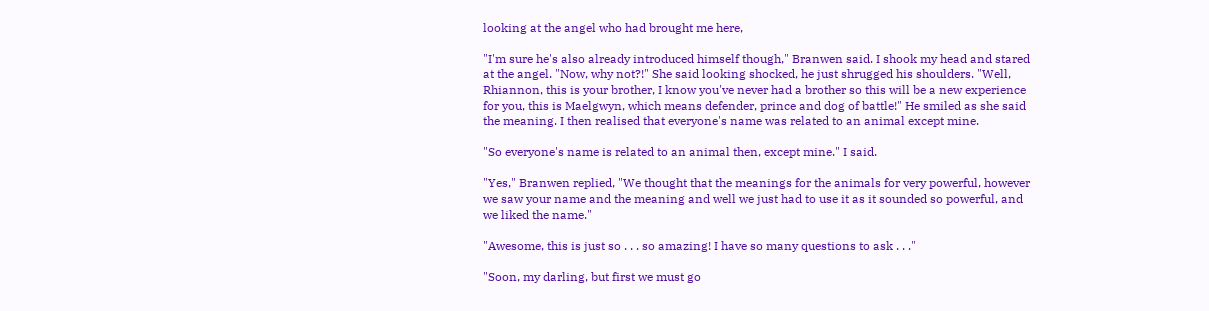looking at the angel who had brought me here,

"I'm sure he's also already introduced himself though," Branwen said. I shook my head and stared at the angel. "Now, why not?!" She said looking shocked, he just shrugged his shoulders. "Well, Rhiannon, this is your brother, I know you've never had a brother so this will be a new experience for you, this is Maelgwyn, which means defender, prince and dog of battle!" He smiled as she said the meaning. I then realised that everyone's name was related to an animal except mine.

"So everyone's name is related to an animal then, except mine." I said.

"Yes," Branwen replied, "We thought that the meanings for the animals for very powerful, however we saw your name and the meaning and well we just had to use it as it sounded so powerful, and we liked the name."

"Awesome, this is just so . . . so amazing! I have so many questions to ask . . ."

"Soon, my darling, but first we must go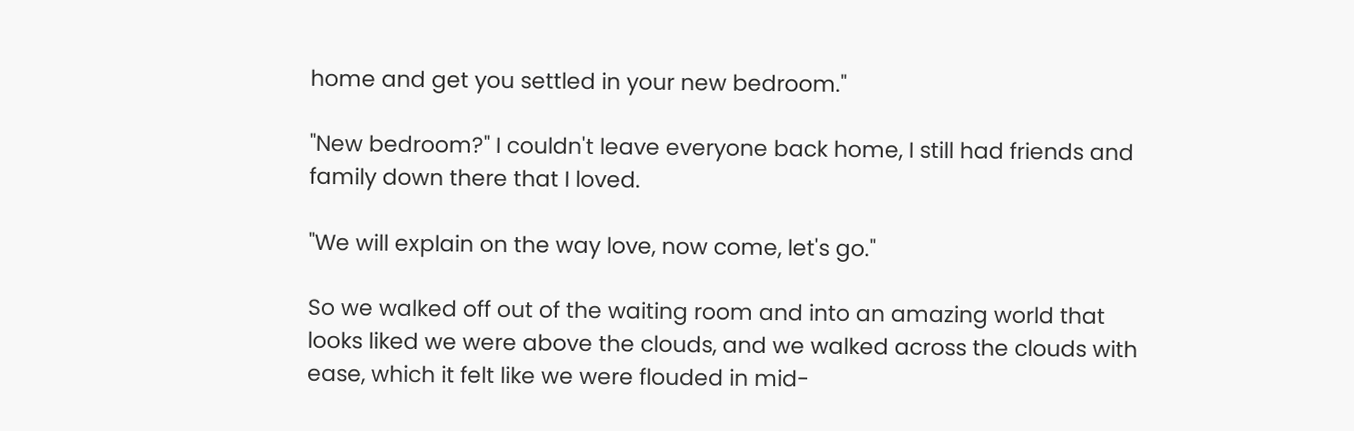home and get you settled in your new bedroom."

"New bedroom?" I couldn't leave everyone back home, I still had friends and family down there that I loved.

"We will explain on the way love, now come, let's go."

So we walked off out of the waiting room and into an amazing world that looks liked we were above the clouds, and we walked across the clouds with ease, which it felt like we were flouded in mid-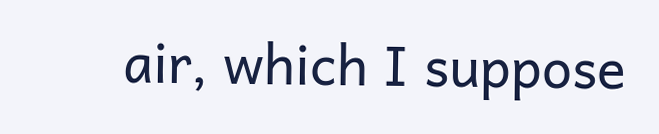air, which I suppose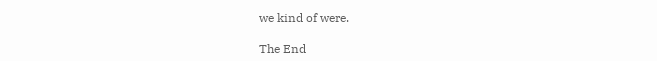we kind of were.

The End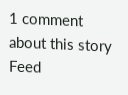1 comment about this story Feed